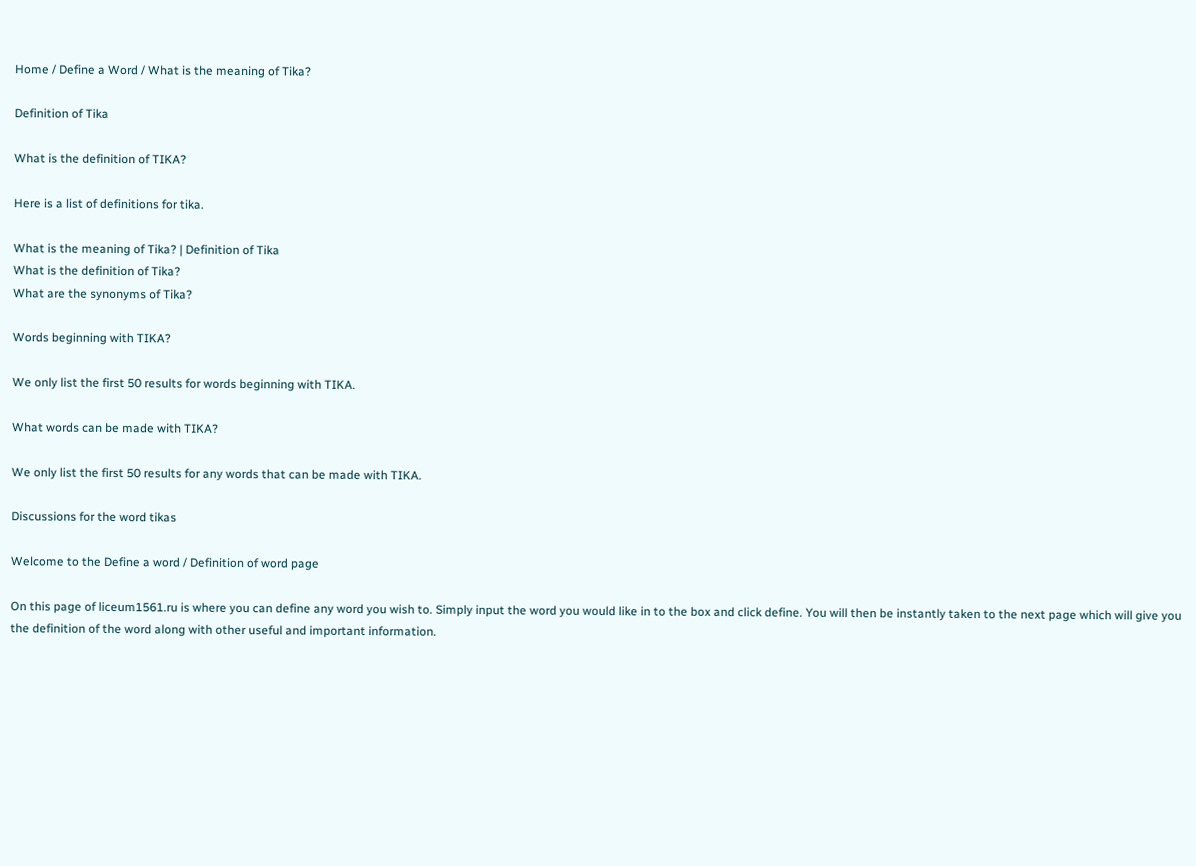Home / Define a Word / What is the meaning of Tika?

Definition of Tika

What is the definition of TIKA?

Here is a list of definitions for tika.

What is the meaning of Tika? | Definition of Tika
What is the definition of Tika?
What are the synonyms of Tika?

Words beginning with TIKA?

We only list the first 50 results for words beginning with TIKA.

What words can be made with TIKA?

We only list the first 50 results for any words that can be made with TIKA.

Discussions for the word tikas

Welcome to the Define a word / Definition of word page

On this page of liceum1561.ru is where you can define any word you wish to. Simply input the word you would like in to the box and click define. You will then be instantly taken to the next page which will give you the definition of the word along with other useful and important information.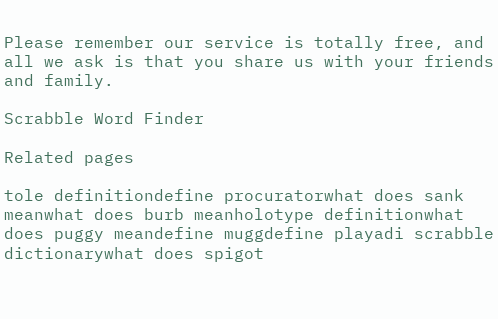Please remember our service is totally free, and all we ask is that you share us with your friends and family.

Scrabble Word Finder

Related pages

tole definitiondefine procuratorwhat does sank meanwhat does burb meanholotype definitionwhat does puggy meandefine muggdefine playadi scrabble dictionarywhat does spigot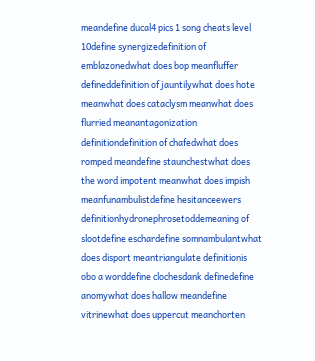meandefine ducal4 pics 1 song cheats level 10define synergizedefinition of emblazonedwhat does bop meanfluffer defineddefinition of jauntilywhat does hote meanwhat does cataclysm meanwhat does flurried meanantagonization definitiondefinition of chafedwhat does romped meandefine staunchestwhat does the word impotent meanwhat does impish meanfunambulistdefine hesitanceewers definitionhydronephrosetoddemeaning of slootdefine eschardefine somnambulantwhat does disport meantriangulate definitionis obo a worddefine clochesdank definedefine anomywhat does hallow meandefine vitrinewhat does uppercut meanchorten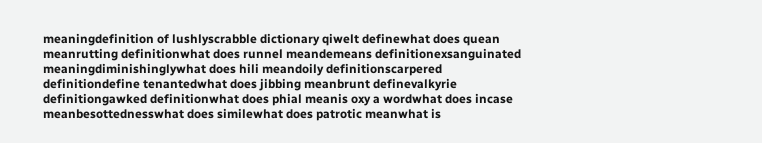meaningdefinition of lushlyscrabble dictionary qiwelt definewhat does quean meanrutting definitionwhat does runnel meandemeans definitionexsanguinated meaningdiminishinglywhat does hili meandoily definitionscarpered definitiondefine tenantedwhat does jibbing meanbrunt definevalkyrie definitiongawked definitionwhat does phial meanis oxy a wordwhat does incase meanbesottednesswhat does similewhat does patrotic meanwhat is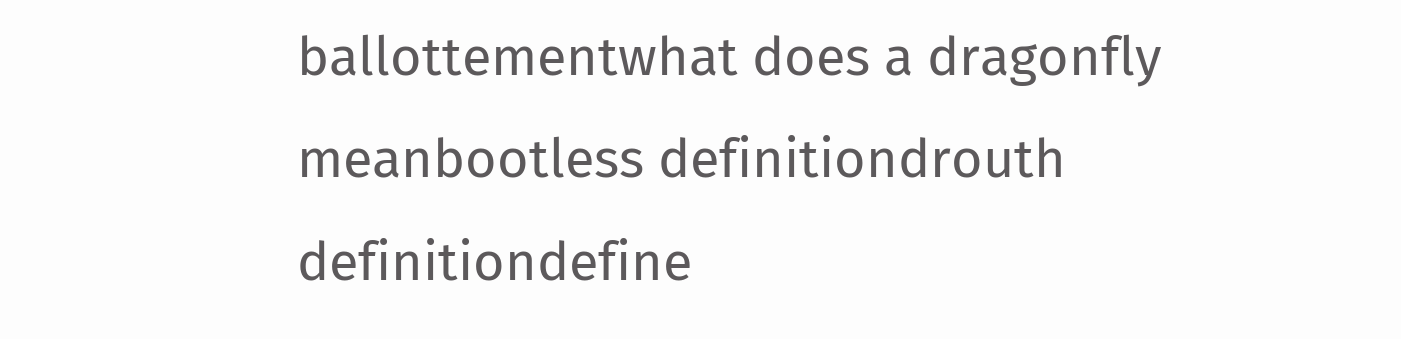ballottementwhat does a dragonfly meanbootless definitiondrouth definitiondefine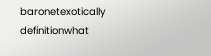baronetexotically definitionwhat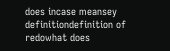does incase meansey definitiondefinition of redowhat does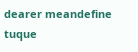dearer meandefine tuque